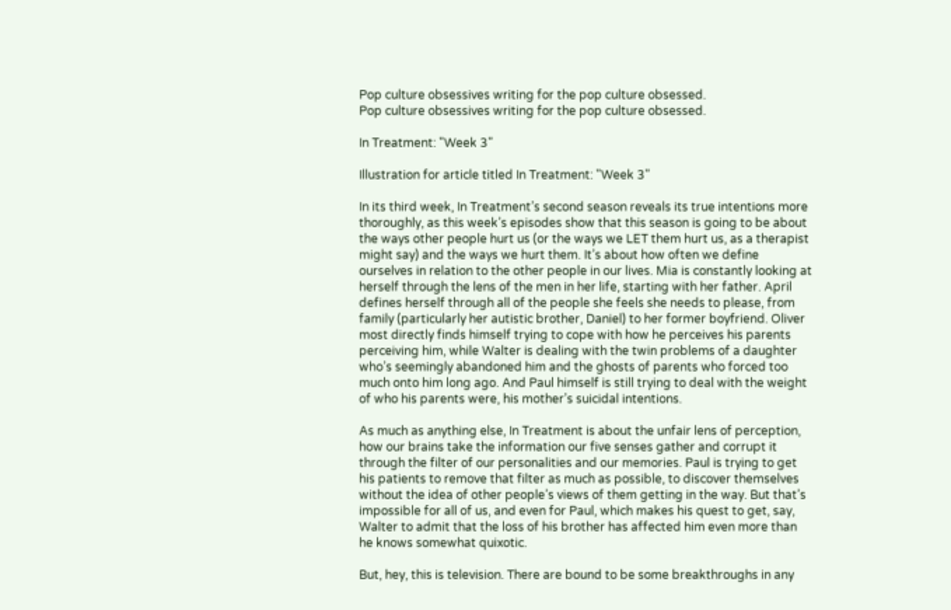Pop culture obsessives writing for the pop culture obsessed.
Pop culture obsessives writing for the pop culture obsessed.

In Treatment: "Week 3"

Illustration for article titled In Treatment: "Week 3"

In its third week, In Treatment’s second season reveals its true intentions more thoroughly, as this week’s episodes show that this season is going to be about the ways other people hurt us (or the ways we LET them hurt us, as a therapist might say) and the ways we hurt them. It’s about how often we define ourselves in relation to the other people in our lives. Mia is constantly looking at herself through the lens of the men in her life, starting with her father. April defines herself through all of the people she feels she needs to please, from family (particularly her autistic brother, Daniel) to her former boyfriend. Oliver most directly finds himself trying to cope with how he perceives his parents perceiving him, while Walter is dealing with the twin problems of a daughter who’s seemingly abandoned him and the ghosts of parents who forced too much onto him long ago. And Paul himself is still trying to deal with the weight of who his parents were, his mother’s suicidal intentions.

As much as anything else, In Treatment is about the unfair lens of perception, how our brains take the information our five senses gather and corrupt it through the filter of our personalities and our memories. Paul is trying to get his patients to remove that filter as much as possible, to discover themselves without the idea of other people’s views of them getting in the way. But that’s impossible for all of us, and even for Paul, which makes his quest to get, say, Walter to admit that the loss of his brother has affected him even more than he knows somewhat quixotic.

But, hey, this is television. There are bound to be some breakthroughs in any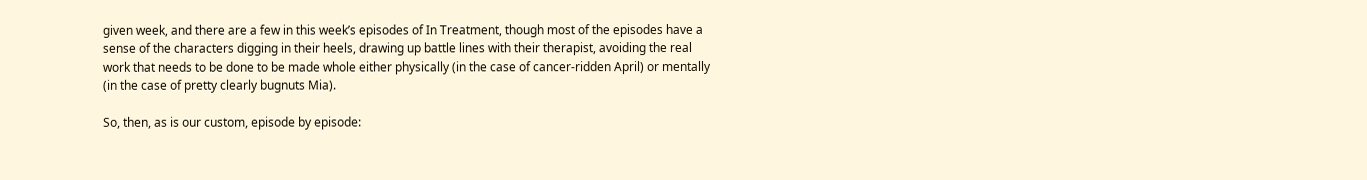given week, and there are a few in this week’s episodes of In Treatment, though most of the episodes have a sense of the characters digging in their heels, drawing up battle lines with their therapist, avoiding the real work that needs to be done to be made whole either physically (in the case of cancer-ridden April) or mentally (in the case of pretty clearly bugnuts Mia).

So, then, as is our custom, episode by episode: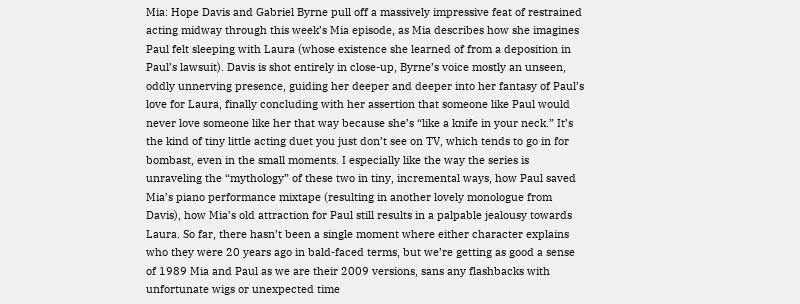Mia: Hope Davis and Gabriel Byrne pull off a massively impressive feat of restrained acting midway through this week’s Mia episode, as Mia describes how she imagines Paul felt sleeping with Laura (whose existence she learned of from a deposition in Paul’s lawsuit). Davis is shot entirely in close-up, Byrne’s voice mostly an unseen, oddly unnerving presence, guiding her deeper and deeper into her fantasy of Paul’s love for Laura, finally concluding with her assertion that someone like Paul would never love someone like her that way because she’s “like a knife in your neck.” It’s the kind of tiny little acting duet you just don’t see on TV, which tends to go in for bombast, even in the small moments. I especially like the way the series is unraveling the “mythology” of these two in tiny, incremental ways, how Paul saved Mia’s piano performance mixtape (resulting in another lovely monologue from Davis), how Mia’s old attraction for Paul still results in a palpable jealousy towards Laura. So far, there hasn’t been a single moment where either character explains who they were 20 years ago in bald-faced terms, but we’re getting as good a sense of 1989 Mia and Paul as we are their 2009 versions, sans any flashbacks with unfortunate wigs or unexpected time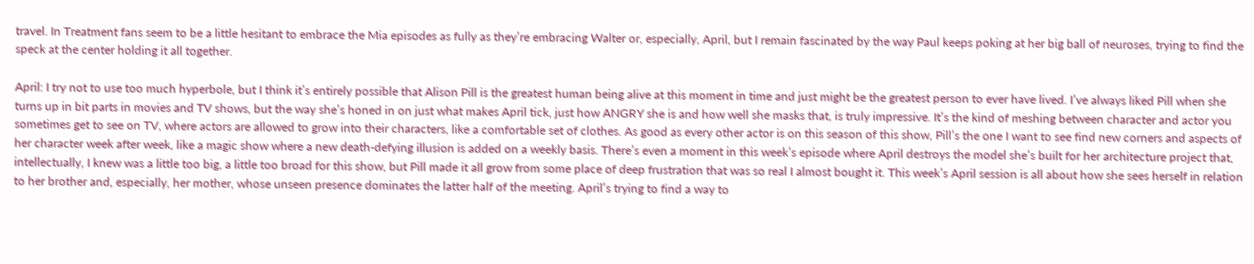travel. In Treatment fans seem to be a little hesitant to embrace the Mia episodes as fully as they’re embracing Walter or, especially, April, but I remain fascinated by the way Paul keeps poking at her big ball of neuroses, trying to find the speck at the center holding it all together.

April: I try not to use too much hyperbole, but I think it’s entirely possible that Alison Pill is the greatest human being alive at this moment in time and just might be the greatest person to ever have lived. I’ve always liked Pill when she turns up in bit parts in movies and TV shows, but the way she’s honed in on just what makes April tick, just how ANGRY she is and how well she masks that, is truly impressive. It’s the kind of meshing between character and actor you sometimes get to see on TV, where actors are allowed to grow into their characters, like a comfortable set of clothes. As good as every other actor is on this season of this show, Pill’s the one I want to see find new corners and aspects of her character week after week, like a magic show where a new death-defying illusion is added on a weekly basis. There’s even a moment in this week’s episode where April destroys the model she’s built for her architecture project that, intellectually, I knew was a little too big, a little too broad for this show, but Pill made it all grow from some place of deep frustration that was so real I almost bought it. This week’s April session is all about how she sees herself in relation to her brother and, especially, her mother, whose unseen presence dominates the latter half of the meeting. April’s trying to find a way to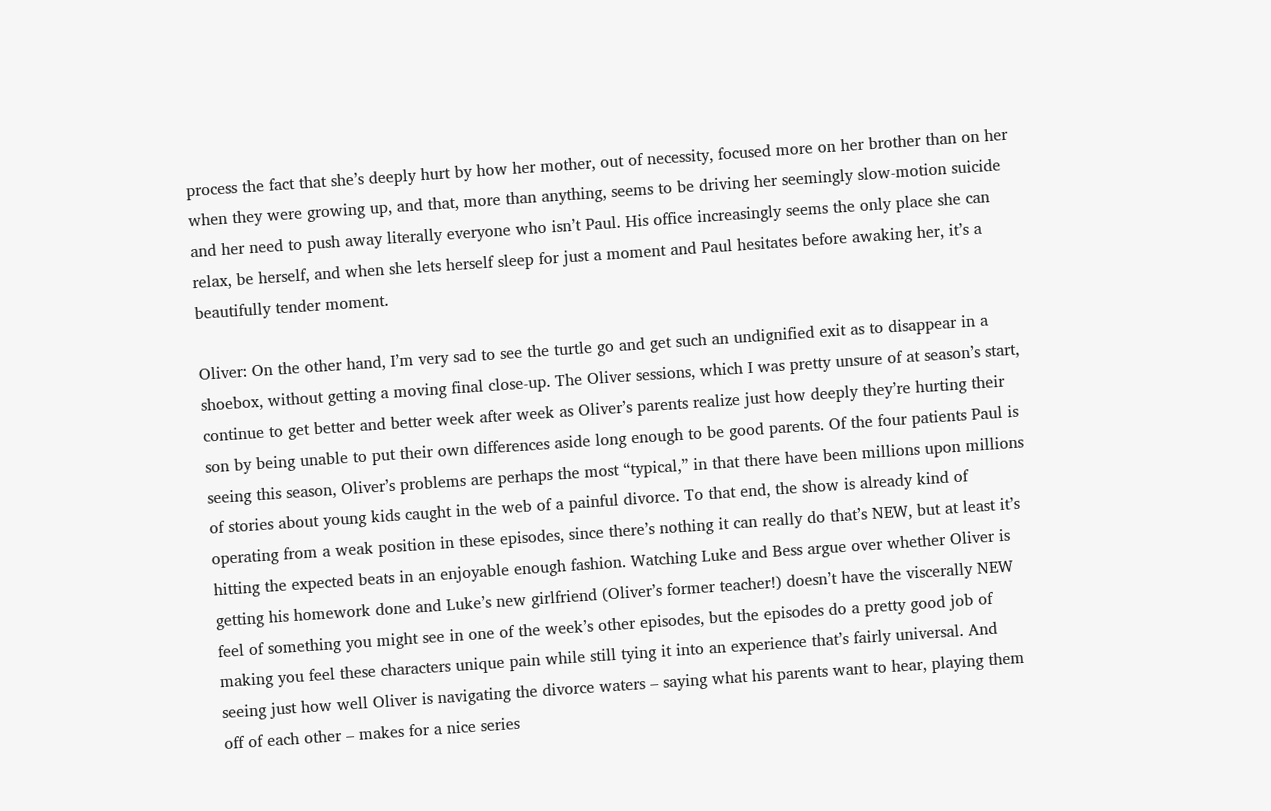process the fact that she’s deeply hurt by how her mother, out of necessity, focused more on her brother than on her when they were growing up, and that, more than anything, seems to be driving her seemingly slow-motion suicide and her need to push away literally everyone who isn’t Paul. His office increasingly seems the only place she can relax, be herself, and when she lets herself sleep for just a moment and Paul hesitates before awaking her, it’s a beautifully tender moment.

Oliver: On the other hand, I’m very sad to see the turtle go and get such an undignified exit as to disappear in a shoebox, without getting a moving final close-up. The Oliver sessions, which I was pretty unsure of at season’s start, continue to get better and better week after week as Oliver’s parents realize just how deeply they’re hurting their son by being unable to put their own differences aside long enough to be good parents. Of the four patients Paul is seeing this season, Oliver’s problems are perhaps the most “typical,” in that there have been millions upon millions of stories about young kids caught in the web of a painful divorce. To that end, the show is already kind of operating from a weak position in these episodes, since there’s nothing it can really do that’s NEW, but at least it’s hitting the expected beats in an enjoyable enough fashion. Watching Luke and Bess argue over whether Oliver is getting his homework done and Luke’s new girlfriend (Oliver’s former teacher!) doesn’t have the viscerally NEW feel of something you might see in one of the week’s other episodes, but the episodes do a pretty good job of making you feel these characters unique pain while still tying it into an experience that’s fairly universal. And seeing just how well Oliver is navigating the divorce waters – saying what his parents want to hear, playing them off of each other – makes for a nice series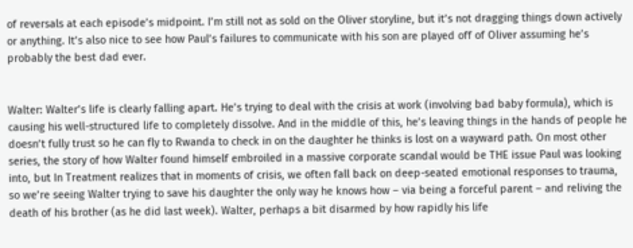of reversals at each episode’s midpoint. I’m still not as sold on the Oliver storyline, but it’s not dragging things down actively or anything. It’s also nice to see how Paul’s failures to communicate with his son are played off of Oliver assuming he’s probably the best dad ever.


Walter: Walter’s life is clearly falling apart. He’s trying to deal with the crisis at work (involving bad baby formula), which is causing his well-structured life to completely dissolve. And in the middle of this, he’s leaving things in the hands of people he doesn’t fully trust so he can fly to Rwanda to check in on the daughter he thinks is lost on a wayward path. On most other series, the story of how Walter found himself embroiled in a massive corporate scandal would be THE issue Paul was looking into, but In Treatment realizes that in moments of crisis, we often fall back on deep-seated emotional responses to trauma, so we’re seeing Walter trying to save his daughter the only way he knows how – via being a forceful parent – and reliving the death of his brother (as he did last week). Walter, perhaps a bit disarmed by how rapidly his life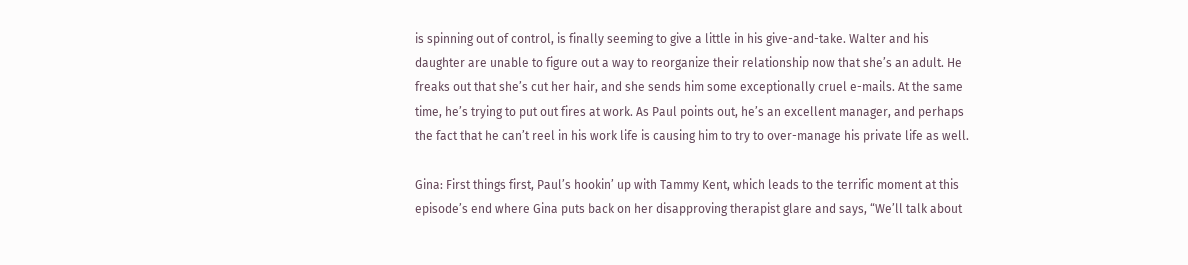is spinning out of control, is finally seeming to give a little in his give-and-take. Walter and his daughter are unable to figure out a way to reorganize their relationship now that she’s an adult. He freaks out that she’s cut her hair, and she sends him some exceptionally cruel e-mails. At the same time, he’s trying to put out fires at work. As Paul points out, he’s an excellent manager, and perhaps the fact that he can’t reel in his work life is causing him to try to over-manage his private life as well.

Gina: First things first, Paul’s hookin’ up with Tammy Kent, which leads to the terrific moment at this episode’s end where Gina puts back on her disapproving therapist glare and says, “We’ll talk about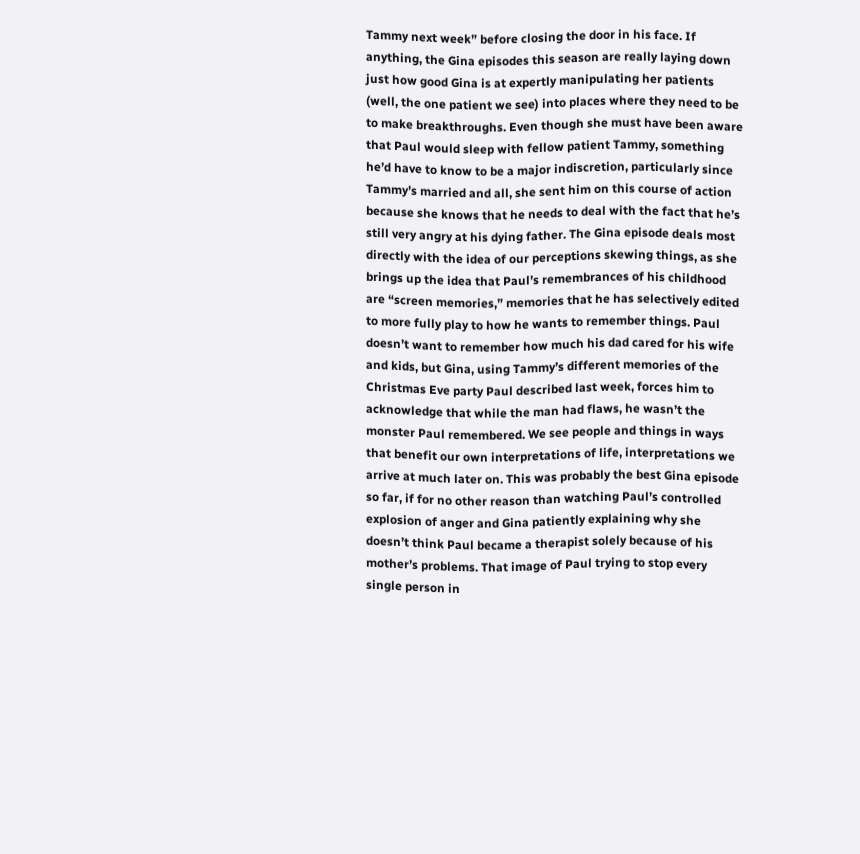Tammy next week” before closing the door in his face. If anything, the Gina episodes this season are really laying down just how good Gina is at expertly manipulating her patients (well, the one patient we see) into places where they need to be to make breakthroughs. Even though she must have been aware that Paul would sleep with fellow patient Tammy, something he’d have to know to be a major indiscretion, particularly since Tammy’s married and all, she sent him on this course of action because she knows that he needs to deal with the fact that he’s still very angry at his dying father. The Gina episode deals most directly with the idea of our perceptions skewing things, as she brings up the idea that Paul’s remembrances of his childhood are “screen memories,” memories that he has selectively edited to more fully play to how he wants to remember things. Paul doesn’t want to remember how much his dad cared for his wife and kids, but Gina, using Tammy’s different memories of the Christmas Eve party Paul described last week, forces him to acknowledge that while the man had flaws, he wasn’t the monster Paul remembered. We see people and things in ways that benefit our own interpretations of life, interpretations we arrive at much later on. This was probably the best Gina episode so far, if for no other reason than watching Paul’s controlled explosion of anger and Gina patiently explaining why she doesn’t think Paul became a therapist solely because of his mother’s problems. That image of Paul trying to stop every single person in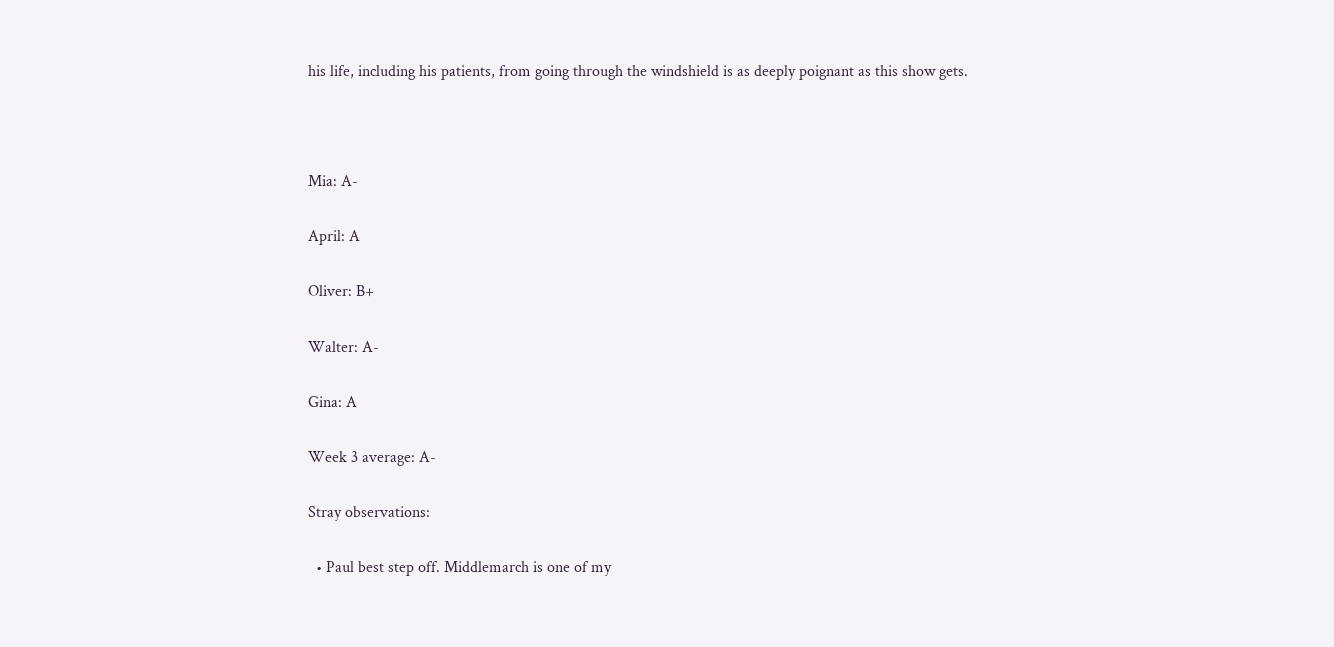his life, including his patients, from going through the windshield is as deeply poignant as this show gets.



Mia: A-

April: A

Oliver: B+

Walter: A-

Gina: A

Week 3 average: A-

Stray observations:

  • Paul best step off. Middlemarch is one of my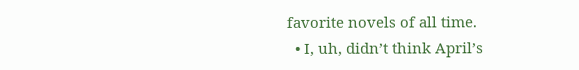favorite novels of all time.
  • I, uh, didn’t think April’s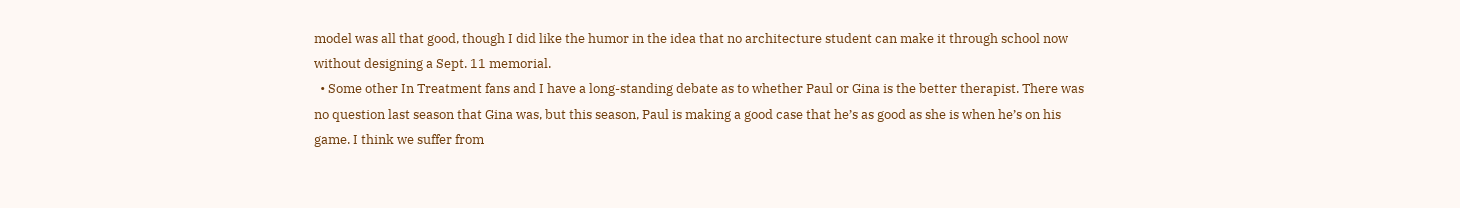model was all that good, though I did like the humor in the idea that no architecture student can make it through school now without designing a Sept. 11 memorial.
  • Some other In Treatment fans and I have a long-standing debate as to whether Paul or Gina is the better therapist. There was no question last season that Gina was, but this season, Paul is making a good case that he’s as good as she is when he’s on his game. I think we suffer from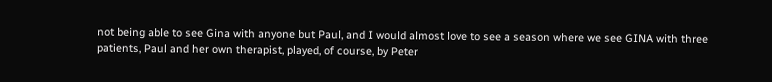not being able to see Gina with anyone but Paul, and I would almost love to see a season where we see GINA with three patients, Paul and her own therapist, played, of course, by Peter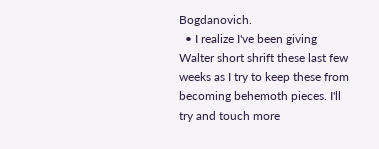Bogdanovich.
  • I realize I've been giving Walter short shrift these last few weeks as I try to keep these from becoming behemoth pieces. I'll try and touch more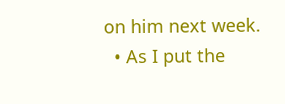on him next week.
  • As I put the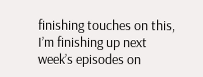finishing touches on this, I’m finishing up next week’s episodes on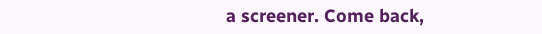a screener. Come back,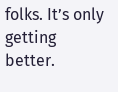folks. It’s only getting better.